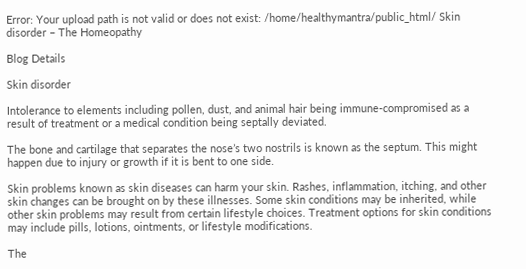Error: Your upload path is not valid or does not exist: /home/healthymantra/public_html/ Skin disorder – The Homeopathy

Blog Details

Skin disorder

Intolerance to elements including pollen, dust, and animal hair being immune-compromised as a result of treatment or a medical condition being septally deviated.

The bone and cartilage that separates the nose’s two nostrils is known as the septum. This might happen due to injury or growth if it is bent to one side.

Skin problems known as skin diseases can harm your skin. Rashes, inflammation, itching, and other skin changes can be brought on by these illnesses. Some skin conditions may be inherited, while other skin problems may result from certain lifestyle choices. Treatment options for skin conditions may include pills, lotions, ointments, or lifestyle modifications.

The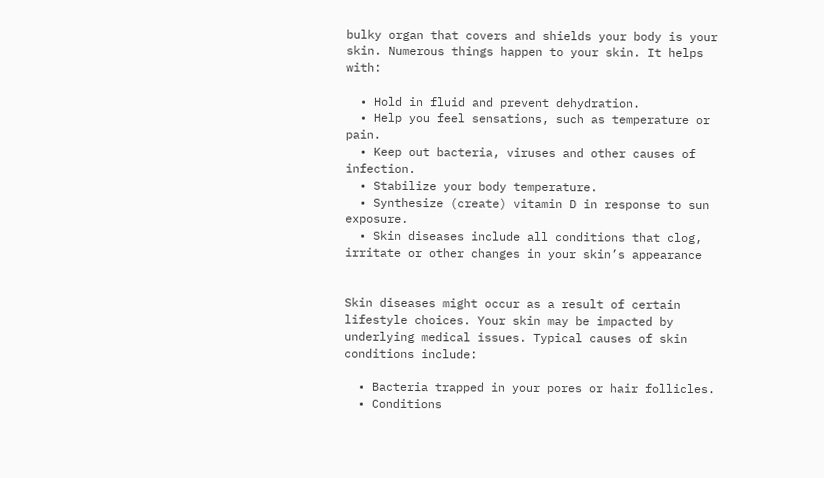bulky organ that covers and shields your body is your skin. Numerous things happen to your skin. It helps with:

  • Hold in fluid and prevent dehydration.
  • Help you feel sensations, such as temperature or pain.
  • Keep out bacteria, viruses and other causes of infection.
  • Stabilize your body temperature.
  • Synthesize (create) vitamin D in response to sun exposure.
  • Skin diseases include all conditions that clog, irritate or other changes in your skin’s appearance


Skin diseases might occur as a result of certain lifestyle choices. Your skin may be impacted by underlying medical issues. Typical causes of skin conditions include:

  • Bacteria trapped in your pores or hair follicles.
  • Conditions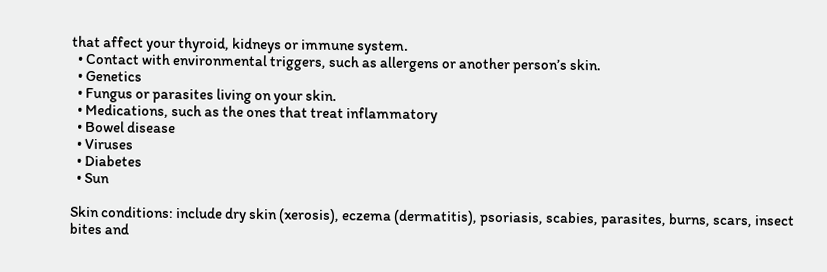that affect your thyroid, kidneys or immune system.
  • Contact with environmental triggers, such as allergens or another person’s skin.
  • Genetics
  • Fungus or parasites living on your skin.
  • Medications, such as the ones that treat inflammatory
  • Bowel disease
  • Viruses
  • Diabetes
  • Sun

Skin conditions: include dry skin (xerosis), eczema (dermatitis), psoriasis, scabies, parasites, burns, scars, insect bites and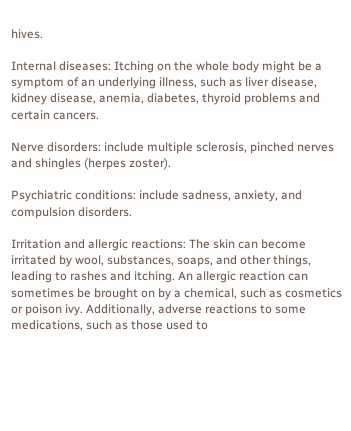hives.

Internal diseases: Itching on the whole body might be a symptom of an underlying illness, such as liver disease, kidney disease, anemia, diabetes, thyroid problems and certain cancers.

Nerve disorders: include multiple sclerosis, pinched nerves and shingles (herpes zoster).

Psychiatric conditions: include sadness, anxiety, and compulsion disorders.

Irritation and allergic reactions: The skin can become irritated by wool, substances, soaps, and other things, leading to rashes and itching. An allergic reaction can sometimes be brought on by a chemical, such as cosmetics or poison ivy. Additionally, adverse reactions to some medications, such as those used to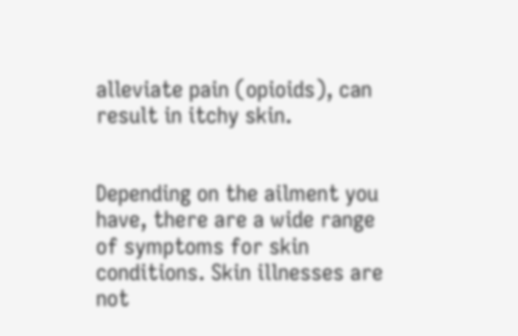alleviate pain (opioids), can result in itchy skin.


Depending on the ailment you have, there are a wide range of symptoms for skin conditions. Skin illnesses are not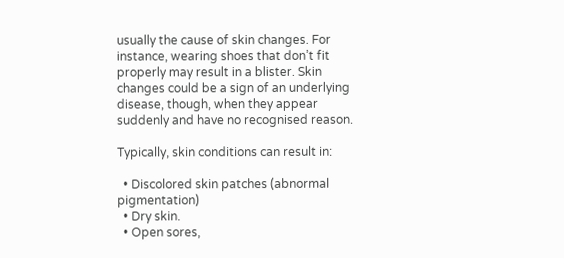usually the cause of skin changes. For instance, wearing shoes that don’t fit properly may result in a blister. Skin changes could be a sign of an underlying disease, though, when they appear suddenly and have no recognised reason.

Typically, skin conditions can result in:

  • Discolored skin patches (abnormal pigmentation)
  • Dry skin.
  • Open sores,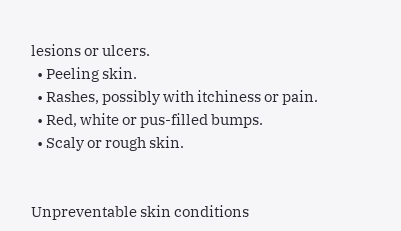lesions or ulcers.
  • Peeling skin.
  • Rashes, possibly with itchiness or pain.
  • Red, white or pus-filled bumps.
  • Scaly or rough skin.


Unpreventable skin conditions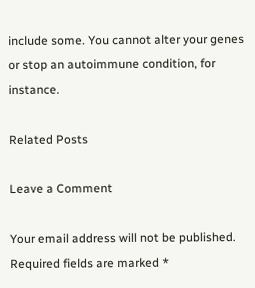include some. You cannot alter your genes or stop an autoimmune condition, for instance.

Related Posts

Leave a Comment

Your email address will not be published. Required fields are marked *